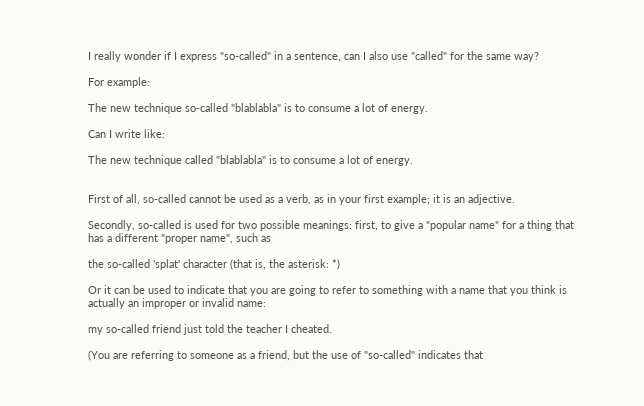I really wonder if I express "so-called" in a sentence, can I also use "called" for the same way?

For example:

The new technique so-called "blablabla" is to consume a lot of energy.

Can I write like:

The new technique called "blablabla" is to consume a lot of energy.


First of all, so-called cannot be used as a verb, as in your first example; it is an adjective.

Secondly, so-called is used for two possible meanings: first, to give a "popular name" for a thing that has a different "proper name", such as

the so-called 'splat' character (that is, the asterisk: *)

Or it can be used to indicate that you are going to refer to something with a name that you think is actually an improper or invalid name:

my so-called friend just told the teacher I cheated.

(You are referring to someone as a friend, but the use of "so-called" indicates that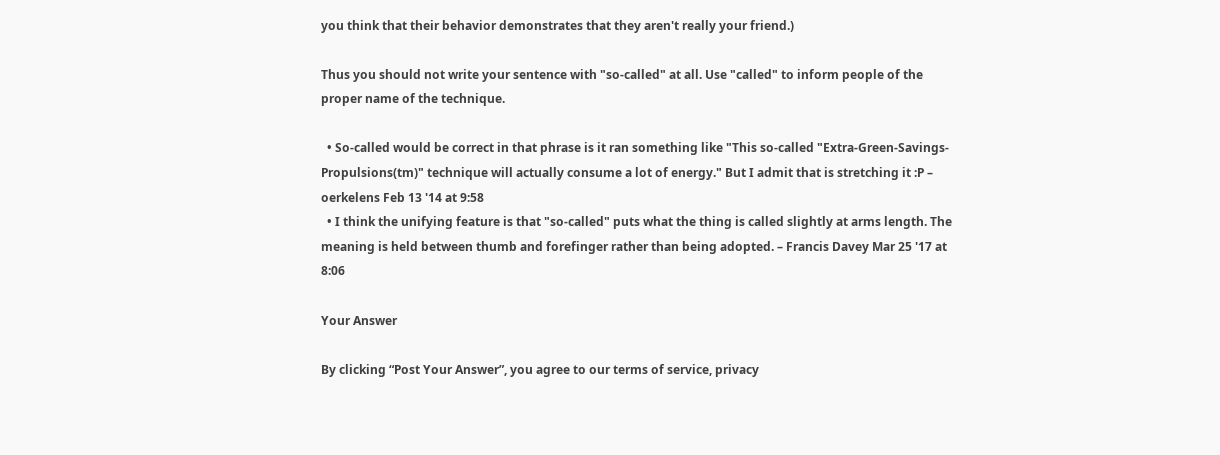you think that their behavior demonstrates that they aren't really your friend.)

Thus you should not write your sentence with "so-called" at all. Use "called" to inform people of the proper name of the technique.

  • So-called would be correct in that phrase is it ran something like "This so-called "Extra-Green-Savings-Propulsions(tm)" technique will actually consume a lot of energy." But I admit that is stretching it :P – oerkelens Feb 13 '14 at 9:58
  • I think the unifying feature is that "so-called" puts what the thing is called slightly at arms length. The meaning is held between thumb and forefinger rather than being adopted. – Francis Davey Mar 25 '17 at 8:06

Your Answer

By clicking “Post Your Answer”, you agree to our terms of service, privacy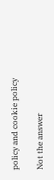policy and cookie policy

Not the answer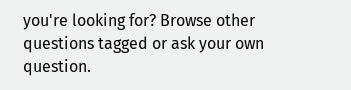you're looking for? Browse other questions tagged or ask your own question.